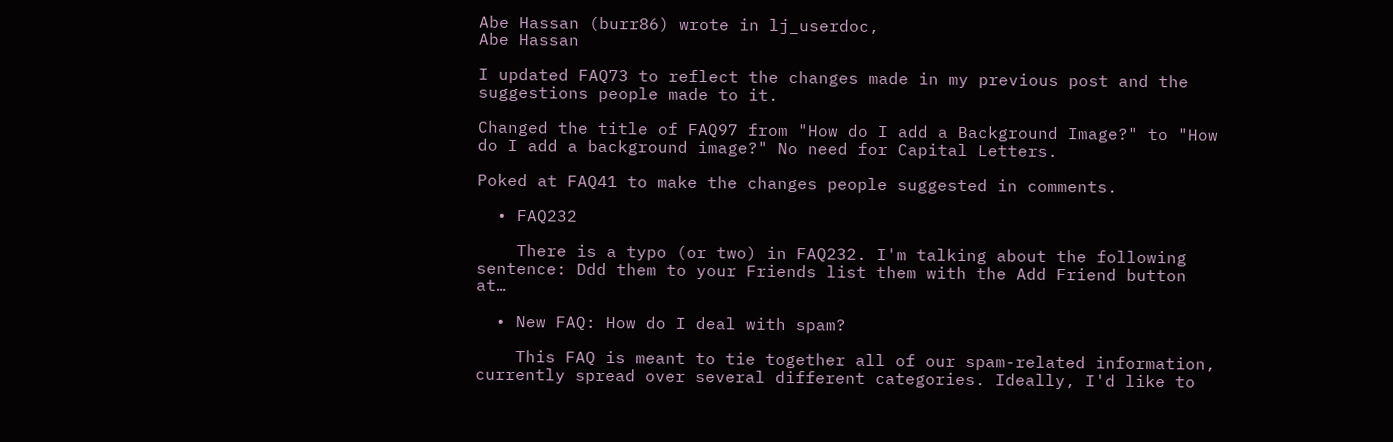Abe Hassan (burr86) wrote in lj_userdoc,
Abe Hassan

I updated FAQ73 to reflect the changes made in my previous post and the suggestions people made to it.

Changed the title of FAQ97 from "How do I add a Background Image?" to "How do I add a background image?" No need for Capital Letters.

Poked at FAQ41 to make the changes people suggested in comments.

  • FAQ232

    There is a typo (or two) in FAQ232. I'm talking about the following sentence: Ddd them to your Friends list them with the Add Friend button at…

  • New FAQ: How do I deal with spam?

    This FAQ is meant to tie together all of our spam-related information, currently spread over several different categories. Ideally, I'd like to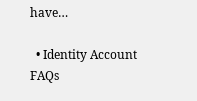have…

  • Identity Account FAQs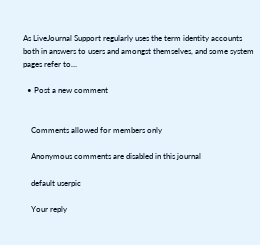As LiveJournal Support regularly uses the term identity accounts both in answers to users and amongst themselves, and some system pages refer to…

  • Post a new comment


    Comments allowed for members only

    Anonymous comments are disabled in this journal

    default userpic

    Your reply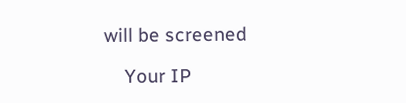will be screened

    Your IP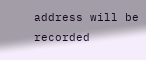address will be recorded